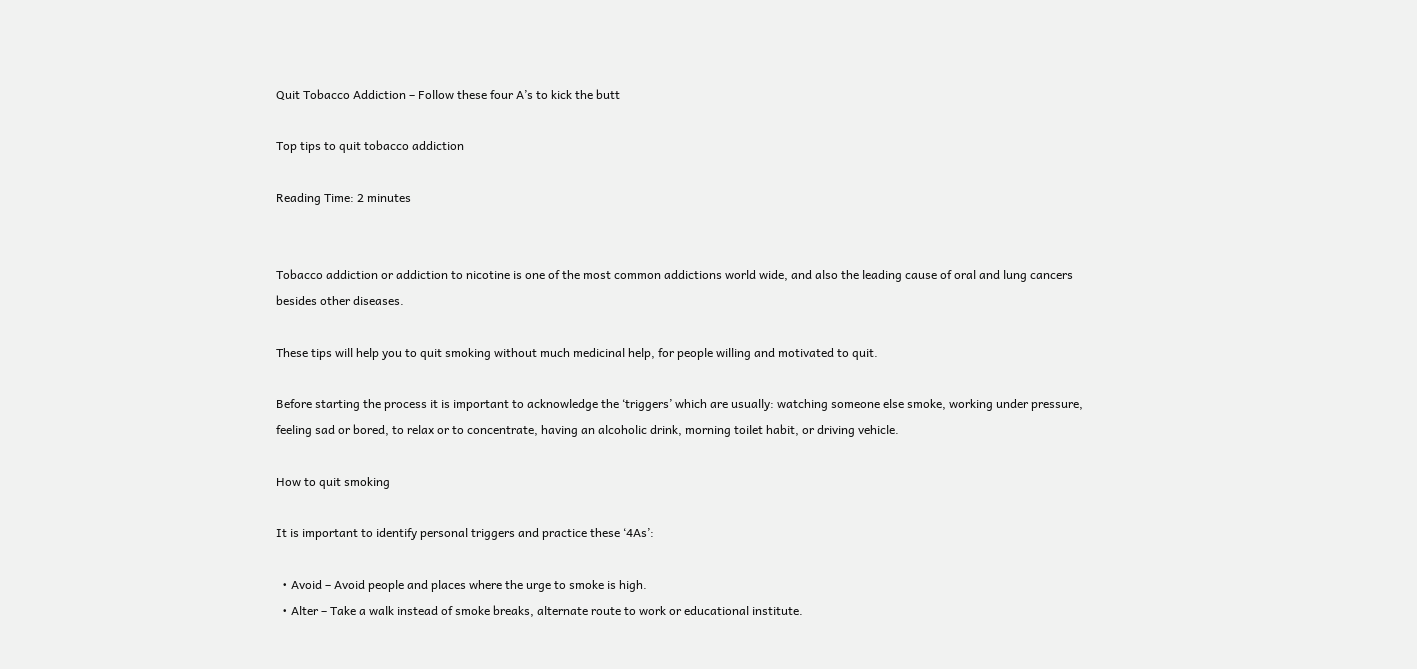Quit Tobacco Addiction – Follow these four A’s to kick the butt

Top tips to quit tobacco addiction

Reading Time: 2 minutes


Tobacco addiction or addiction to nicotine is one of the most common addictions world wide, and also the leading cause of oral and lung cancers besides other diseases.

These tips will help you to quit smoking without much medicinal help, for people willing and motivated to quit.

Before starting the process it is important to acknowledge the ‘triggers’ which are usually: watching someone else smoke, working under pressure, feeling sad or bored, to relax or to concentrate, having an alcoholic drink, morning toilet habit, or driving vehicle.

How to quit smoking

It is important to identify personal triggers and practice these ‘4As’:

  • Avoid – Avoid people and places where the urge to smoke is high.
  • Alter – Take a walk instead of smoke breaks, alternate route to work or educational institute.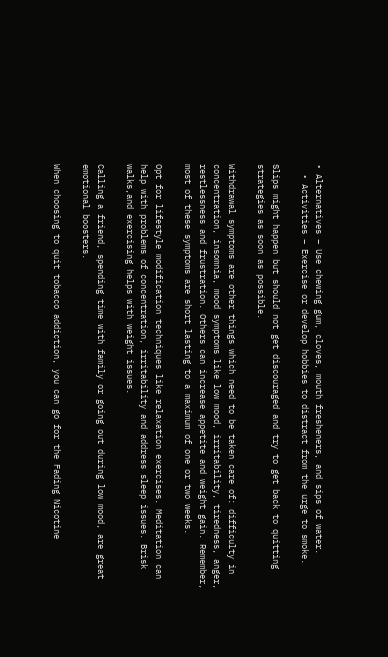• Alternatives – Use chewing gum, cloves, mouth fresheners, and sips of water.
  • Activities – Exercise or develop hobbies to distract from the urge to smoke.

Slips might happen but should not get discouraged and try to get back to quitting strategies as soon as possible.

Withdrawal symptoms are other things which need to be taken care of: difficulty in concentration, insomnia, mood symptoms like low mood, irritability, tiredness, anger, restlessness and frustration. Others can increase appetite and weight gain. Remember, most of these symptoms are short lasting to a maximum of one or two weeks.

Opt for lifestyle modification techniques like relaxation exercises. Meditation can help with problems of concentration, irritability and address sleep issues. Brisk walks,and exercising helps with weight issues.

Calling a friend, spending time with family or going out during low mood, are great emotional boosters.

When choosing to quit tobacco addiction, you can go for the Fading Nicotine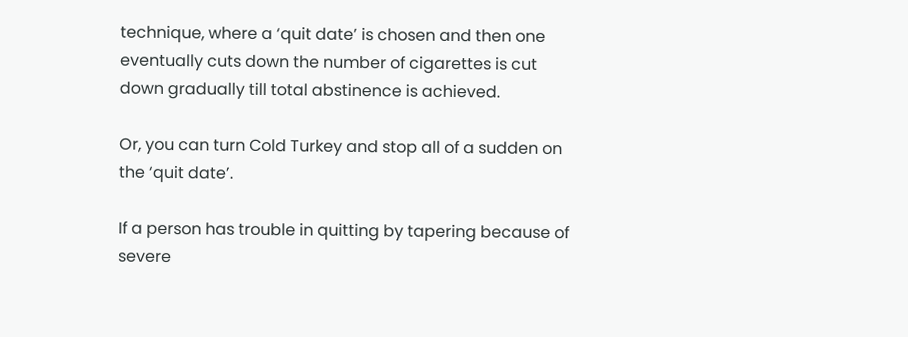technique, where a ‘quit date’ is chosen and then one eventually cuts down the number of cigarettes is cut down gradually till total abstinence is achieved.

Or, you can turn Cold Turkey and stop all of a sudden on the ‘quit date’.

If a person has trouble in quitting by tapering because of severe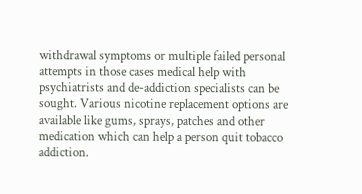withdrawal symptoms or multiple failed personal attempts in those cases medical help with psychiatrists and de-addiction specialists can be sought. Various nicotine replacement options are available like gums, sprays, patches and other medication which can help a person quit tobacco addiction.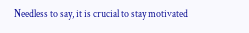Needless to say, it is crucial to stay motivated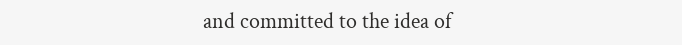and committed to the idea of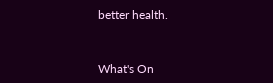better health.


What's On